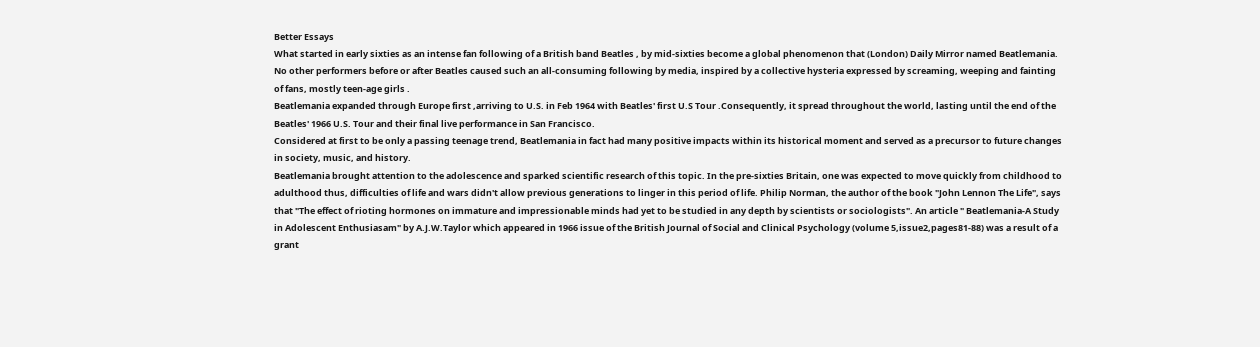Better Essays
What started in early sixties as an intense fan following of a British band Beatles , by mid-sixties become a global phenomenon that (London) Daily Mirror named Beatlemania.
No other performers before or after Beatles caused such an all-consuming following by media, inspired by a collective hysteria expressed by screaming, weeping and fainting of fans, mostly teen-age girls .
Beatlemania expanded through Europe first ,arriving to U.S. in Feb 1964 with Beatles' first U.S Tour .Consequently, it spread throughout the world, lasting until the end of the Beatles' 1966 U.S. Tour and their final live performance in San Francisco.
Considered at first to be only a passing teenage trend, Beatlemania in fact had many positive impacts within its historical moment and served as a precursor to future changes in society, music, and history.
Beatlemania brought attention to the adolescence and sparked scientific research of this topic. In the pre-sixties Britain, one was expected to move quickly from childhood to adulthood thus, difficulties of life and wars didn't allow previous generations to linger in this period of life. Philip Norman, the author of the book "John Lennon The Life", says that "The effect of rioting hormones on immature and impressionable minds had yet to be studied in any depth by scientists or sociologists". An article " Beatlemania-A Study in Adolescent Enthusiasam" by A.J.W.Taylor which appeared in 1966 issue of the British Journal of Social and Clinical Psychology (volume 5,issue2,pages81-88) was a result of a grant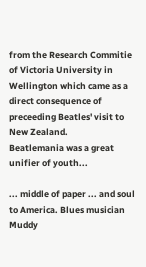from the Research Commitie of Victoria University in Wellington which came as a direct consequence of preceeding Beatles' visit to New Zealand.
Beatlemania was a great unifier of youth...

... middle of paper ... and soul to America. Blues musician Muddy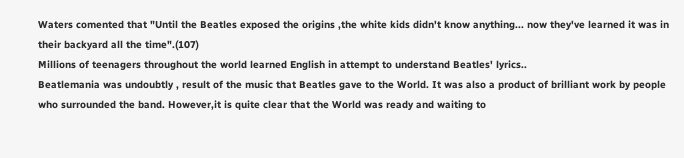Waters comented that "Until the Beatles exposed the origins ,the white kids didn't know anything... now they've learned it was in their backyard all the time".(107)
Millions of teenagers throughout the world learned English in attempt to understand Beatles' lyrics..
Beatlemania was undoubtly , result of the music that Beatles gave to the World. It was also a product of brilliant work by people who surrounded the band. However,it is quite clear that the World was ready and waiting to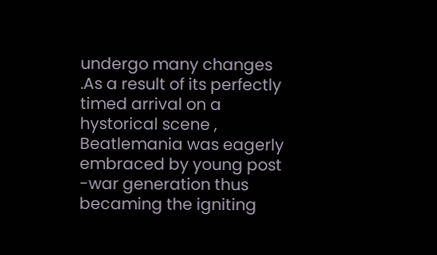undergo many changes .As a result of its perfectly timed arrival on a hystorical scene , Beatlemania was eagerly embraced by young post -war generation thus becaming the igniting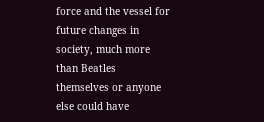force and the vessel for future changes in society, much more than Beatles themselves or anyone else could have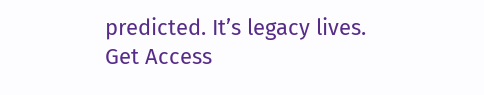predicted. It’s legacy lives.
Get Access